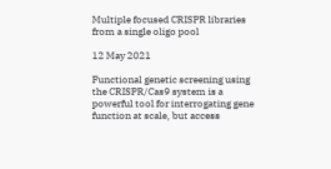Multiple focused CRISPR libraries from a single oligo pool

12 May 2021

Functional genetic screening using the CRISPR/Cas9 system is a powerful tool for interrogating gene function at scale, but access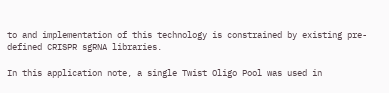to and implementation of this technology is constrained by existing pre-defined CRISPR sgRNA libraries.

In this application note, a single Twist Oligo Pool was used in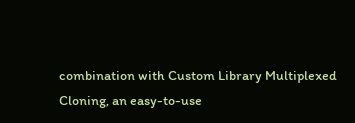combination with Custom Library Multiplexed Cloning, an easy-to-use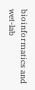bioinformatics and wet-lab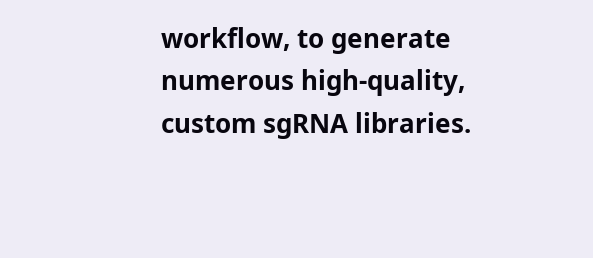workflow, to generate numerous high-quality, custom sgRNA libraries.